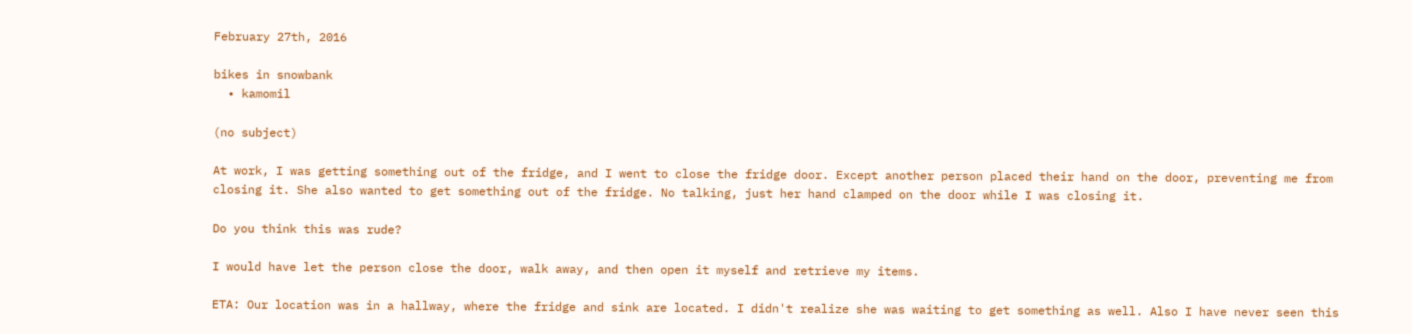February 27th, 2016

bikes in snowbank
  • kamomil

(no subject)

At work, I was getting something out of the fridge, and I went to close the fridge door. Except another person placed their hand on the door, preventing me from closing it. She also wanted to get something out of the fridge. No talking, just her hand clamped on the door while I was closing it.

Do you think this was rude?

I would have let the person close the door, walk away, and then open it myself and retrieve my items.

ETA: Our location was in a hallway, where the fridge and sink are located. I didn't realize she was waiting to get something as well. Also I have never seen this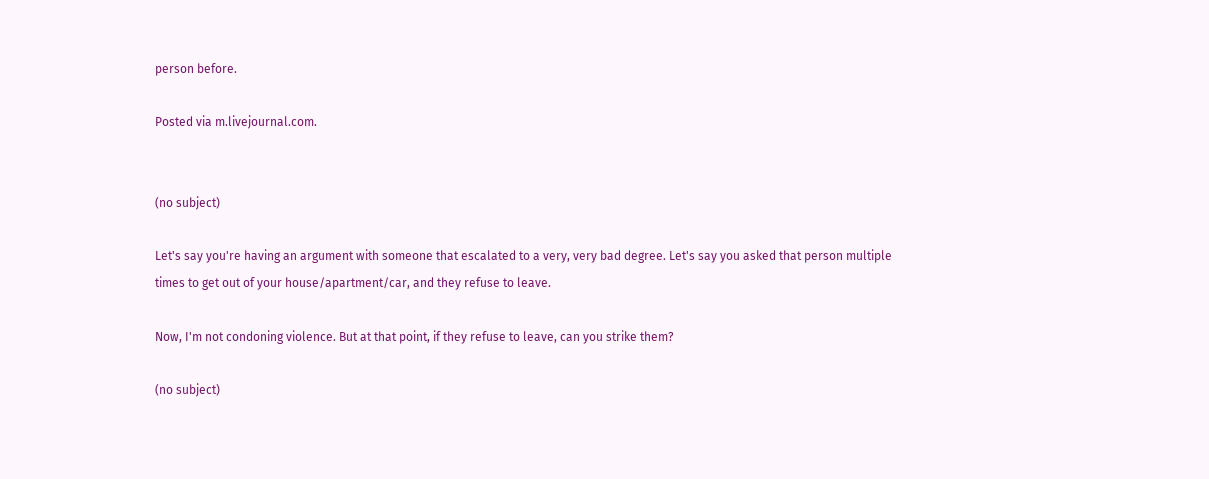person before.

Posted via m.livejournal.com.


(no subject)

Let's say you're having an argument with someone that escalated to a very, very bad degree. Let's say you asked that person multiple times to get out of your house/apartment/car, and they refuse to leave.

Now, I'm not condoning violence. But at that point, if they refuse to leave, can you strike them?

(no subject)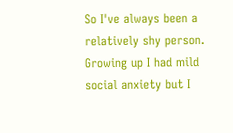So I've always been a relatively shy person. Growing up I had mild social anxiety but I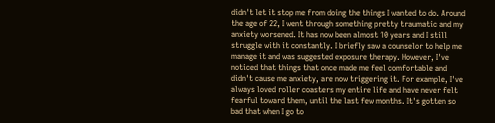didn't let it stop me from doing the things I wanted to do. Around the age of 22, I went through something pretty traumatic and my anxiety worsened. It has now been almost 10 years and I still struggle with it constantly. I briefly saw a counselor to help me manage it and was suggested exposure therapy. However, I've noticed that things that once made me feel comfortable and didn't cause me anxiety, are now triggering it. For example, I've always loved roller coasters my entire life and have never felt fearful toward them, until the last few months. It's gotten so bad that when I go to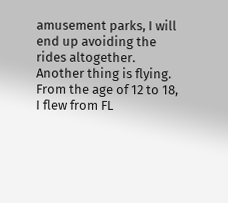amusement parks, I will end up avoiding the rides altogether. Another thing is flying. From the age of 12 to 18, I flew from FL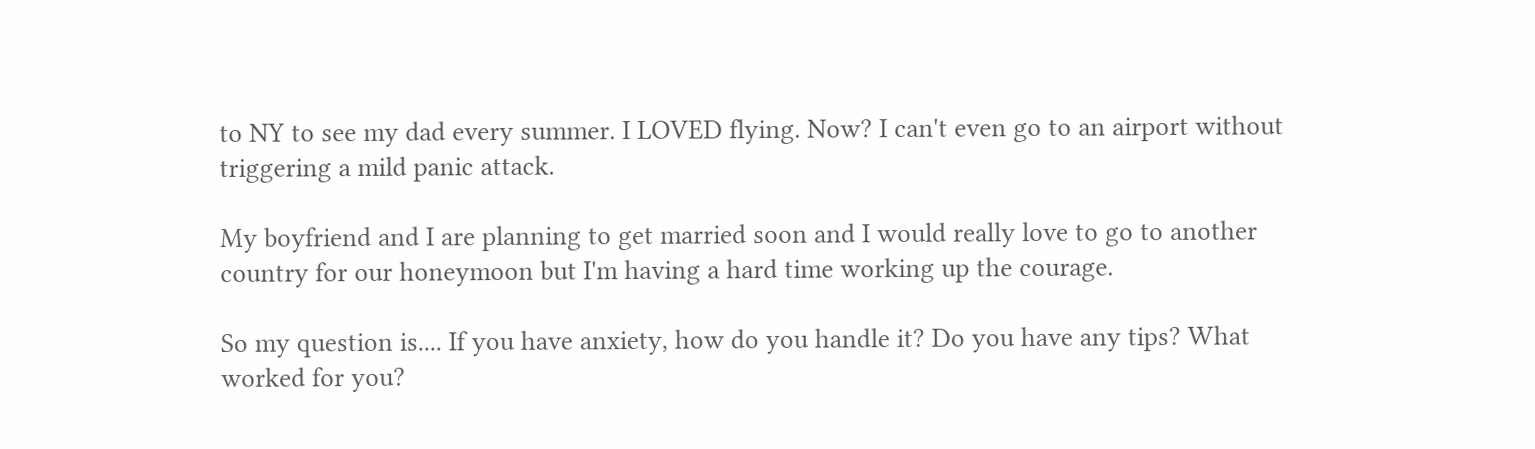to NY to see my dad every summer. I LOVED flying. Now? I can't even go to an airport without triggering a mild panic attack.

My boyfriend and I are planning to get married soon and I would really love to go to another country for our honeymoon but I'm having a hard time working up the courage.

So my question is.... If you have anxiety, how do you handle it? Do you have any tips? What worked for you?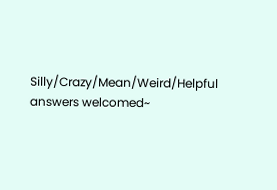Silly/Crazy/Mean/Weird/Helpful answers welcomed~